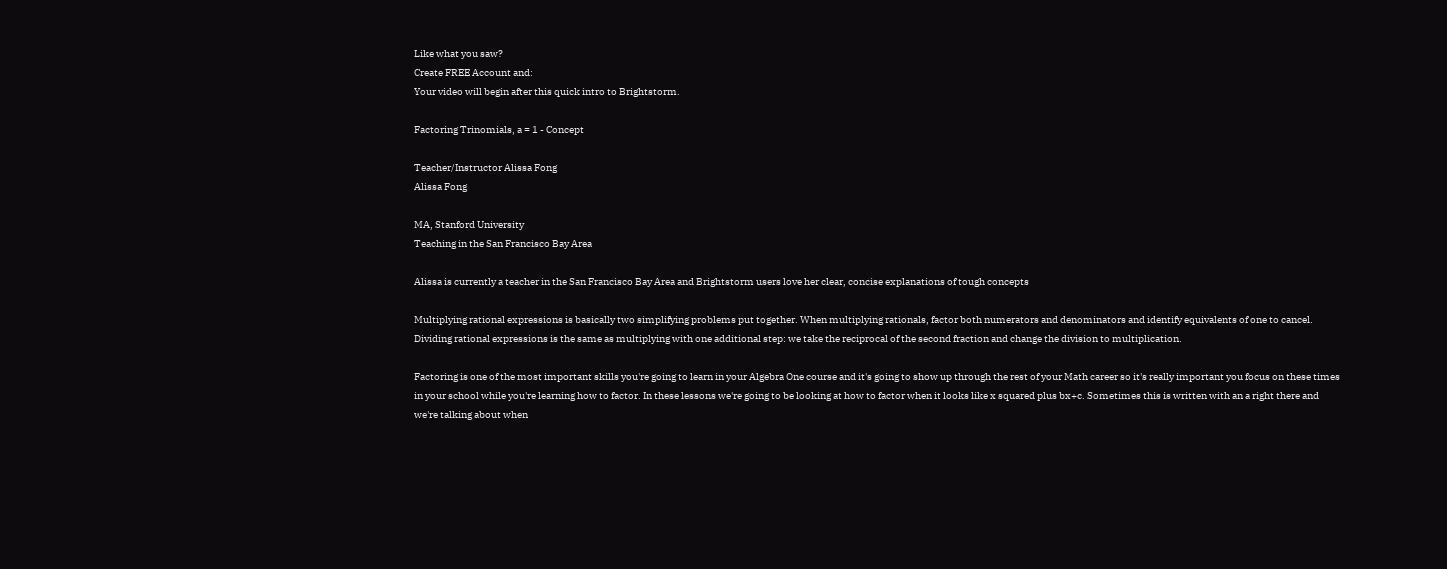Like what you saw?
Create FREE Account and:
Your video will begin after this quick intro to Brightstorm.

Factoring Trinomials, a = 1 - Concept

Teacher/Instructor Alissa Fong
Alissa Fong

MA, Stanford University
Teaching in the San Francisco Bay Area

Alissa is currently a teacher in the San Francisco Bay Area and Brightstorm users love her clear, concise explanations of tough concepts

Multiplying rational expressions is basically two simplifying problems put together. When multiplying rationals, factor both numerators and denominators and identify equivalents of one to cancel. Dividing rational expressions is the same as multiplying with one additional step: we take the reciprocal of the second fraction and change the division to multiplication.

Factoring is one of the most important skills you're going to learn in your Algebra One course and it's going to show up through the rest of your Math career so it's really important you focus on these times in your school while you're learning how to factor. In these lessons we're going to be looking at how to factor when it looks like x squared plus bx+c. Sometimes this is written with an a right there and we're talking about when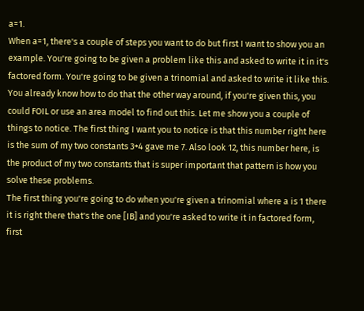a=1.
When a=1, there's a couple of steps you want to do but first I want to show you an example. You're going to be given a problem like this and asked to write it in it's factored form. You're going to be given a trinomial and asked to write it like this. You already know how to do that the other way around, if you're given this, you could FOIL or use an area model to find out this. Let me show you a couple of things to notice. The first thing I want you to notice is that this number right here is the sum of my two constants 3+4 gave me 7. Also look 12, this number here, is the product of my two constants that is super important that pattern is how you solve these problems.
The first thing you're going to do when you're given a trinomial where a is 1 there it is right there that's the one [IB] and you're asked to write it in factored form, first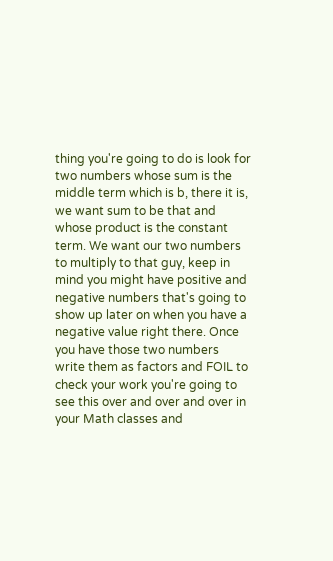thing you're going to do is look for two numbers whose sum is the middle term which is b, there it is, we want sum to be that and whose product is the constant term. We want our two numbers to multiply to that guy, keep in mind you might have positive and negative numbers that's going to show up later on when you have a negative value right there. Once you have those two numbers write them as factors and FOIL to check your work you're going to see this over and over and over in your Math classes and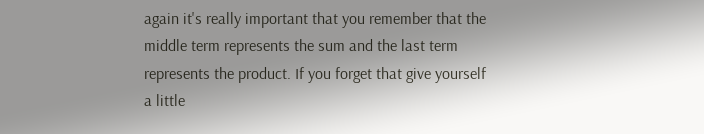again it's really important that you remember that the middle term represents the sum and the last term represents the product. If you forget that give yourself a little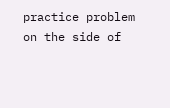practice problem on the side of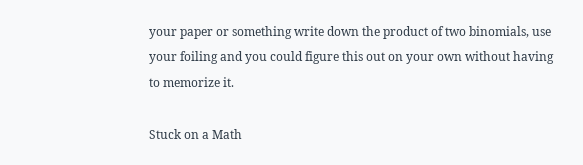your paper or something write down the product of two binomials, use your foiling and you could figure this out on your own without having to memorize it.

Stuck on a Math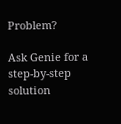Problem?

Ask Genie for a step-by-step solution